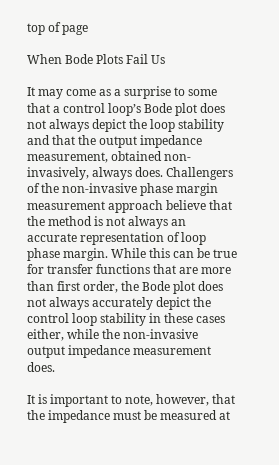top of page

When Bode Plots Fail Us

It may come as a surprise to some that a control loop’s Bode plot does not always depict the loop stability and that the output impedance measurement, obtained non-invasively, always does. Challengers of the non-invasive phase margin measurement approach believe that the method is not always an accurate representation of loop phase margin. While this can be true for transfer functions that are more than first order, the Bode plot does not always accurately depict the control loop stability in these cases either, while the non-invasive output impedance measurement does.

It is important to note, however, that the impedance must be measured at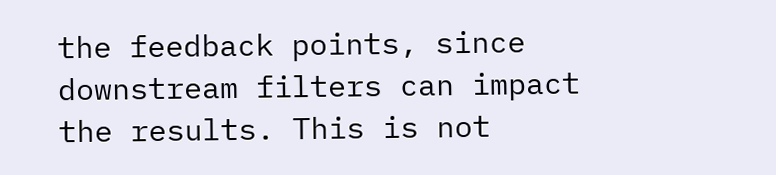the feedback points, since downstream filters can impact the results. This is not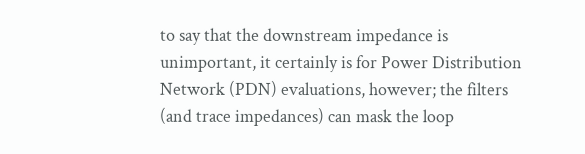to say that the downstream impedance is unimportant, it certainly is for Power Distribution Network (PDN) evaluations, however; the filters (and trace impedances) can mask the loop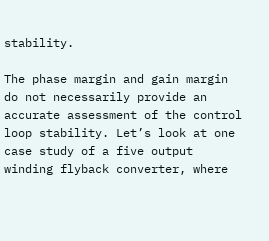stability.

The phase margin and gain margin do not necessarily provide an accurate assessment of the control loop stability. Let’s look at one case study of a five output winding flyback converter, where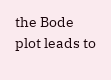the Bode plot leads to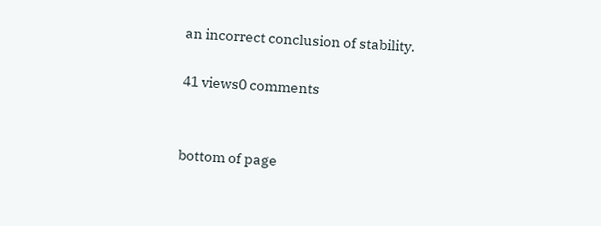an incorrect conclusion of stability.

41 views0 comments


bottom of page